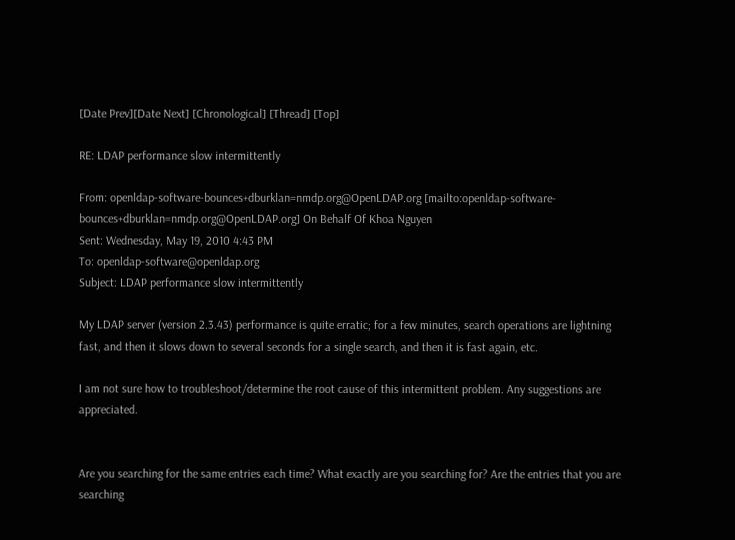[Date Prev][Date Next] [Chronological] [Thread] [Top]

RE: LDAP performance slow intermittently

From: openldap-software-bounces+dburklan=nmdp.org@OpenLDAP.org [mailto:openldap-software-bounces+dburklan=nmdp.org@OpenLDAP.org] On Behalf Of Khoa Nguyen
Sent: Wednesday, May 19, 2010 4:43 PM
To: openldap-software@openldap.org
Subject: LDAP performance slow intermittently

My LDAP server (version 2.3.43) performance is quite erratic; for a few minutes, search operations are lightning fast, and then it slows down to several seconds for a single search, and then it is fast again, etc.

I am not sure how to troubleshoot/determine the root cause of this intermittent problem. Any suggestions are appreciated.


Are you searching for the same entries each time? What exactly are you searching for? Are the entries that you are searching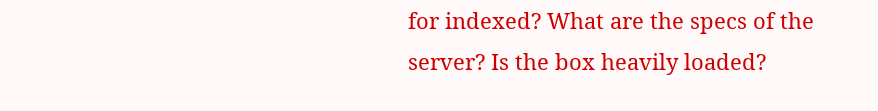for indexed? What are the specs of the server? Is the box heavily loaded?